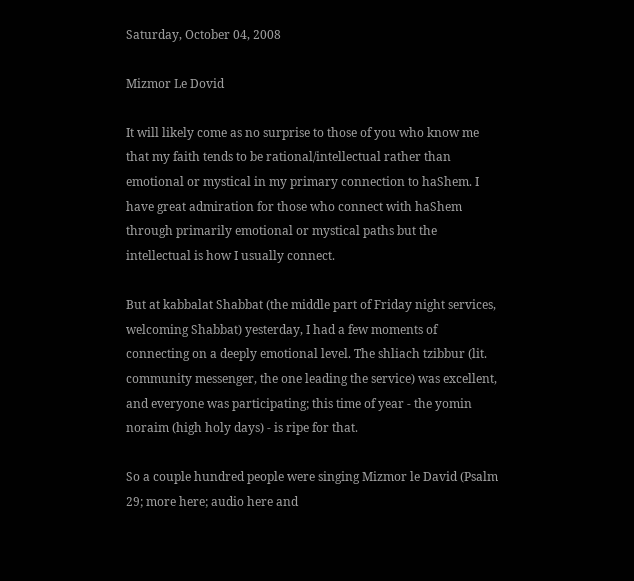Saturday, October 04, 2008

Mizmor Le Dovid

It will likely come as no surprise to those of you who know me that my faith tends to be rational/intellectual rather than emotional or mystical in my primary connection to haShem. I have great admiration for those who connect with haShem through primarily emotional or mystical paths but the intellectual is how I usually connect.

But at kabbalat Shabbat (the middle part of Friday night services, welcoming Shabbat) yesterday, I had a few moments of connecting on a deeply emotional level. The shliach tzibbur (lit. community messenger, the one leading the service) was excellent, and everyone was participating; this time of year - the yomin noraim (high holy days) - is ripe for that.

So a couple hundred people were singing Mizmor le David (Psalm 29; more here; audio here and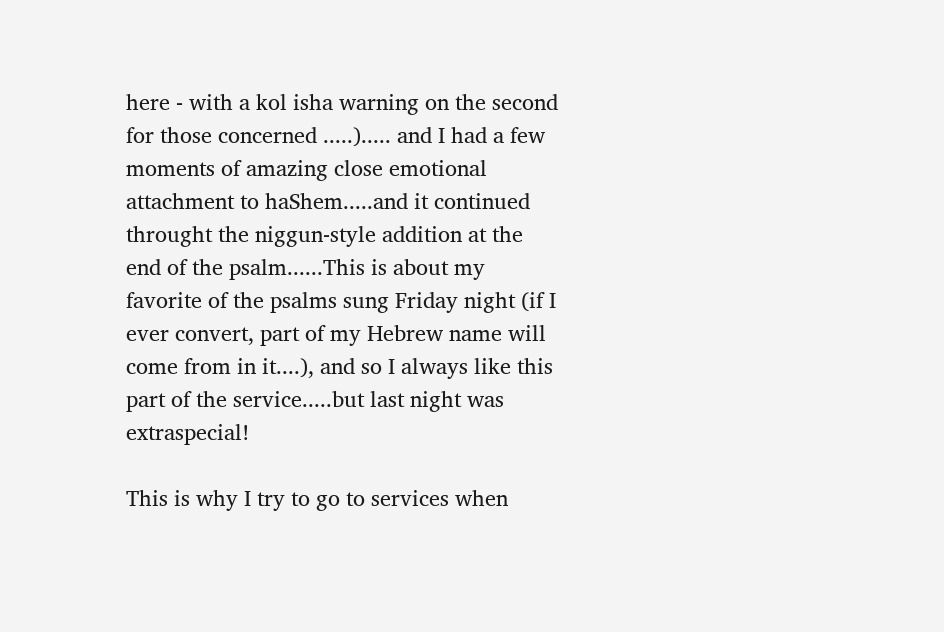here - with a kol isha warning on the second for those concerned .....)..... and I had a few moments of amazing close emotional attachment to haShem.....and it continued throught the niggun-style addition at the end of the psalm......This is about my favorite of the psalms sung Friday night (if I ever convert, part of my Hebrew name will come from in it....), and so I always like this part of the service.....but last night was extraspecial!

This is why I try to go to services when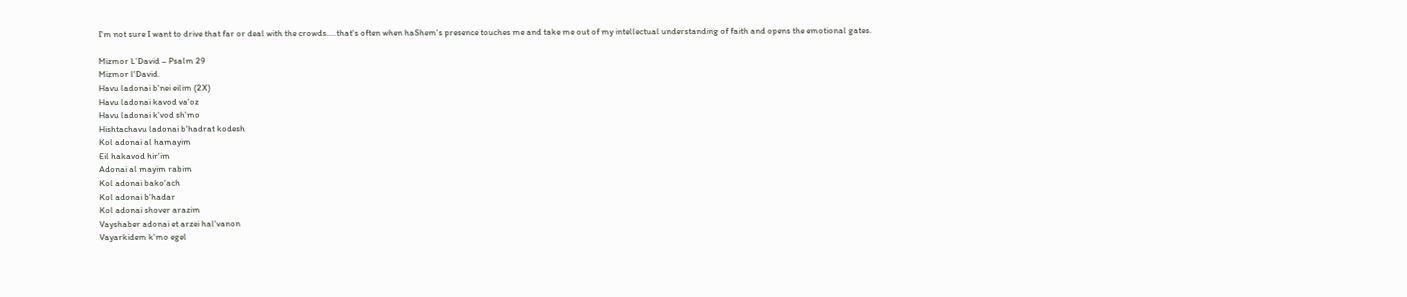I'm not sure I want to drive that far or deal with the crowds.....that's often when haShem's presence touches me and take me out of my intellectual understanding of faith and opens the emotional gates.

Mizmor L’David – Psalm 29
Mizmor l'David.
Havu ladonai b'nei eilim (2X)
Havu ladonai kavod va'oz
Havu ladonai k'vod sh'mo
Hishtachavu ladonai b'hadrat kodesh
Kol adonai al hamayim
Eil hakavod hir'im
Adonai al mayim rabim
Kol adonai bako'ach
Kol adonai b'hadar
Kol adonai shover arazim
Vayshaber adonai et arzei hal'vanon
Vayarkidem k'mo egel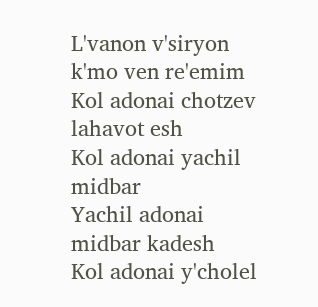L'vanon v'siryon k'mo ven re'emim
Kol adonai chotzev lahavot esh
Kol adonai yachil midbar
Yachil adonai midbar kadesh
Kol adonai y'cholel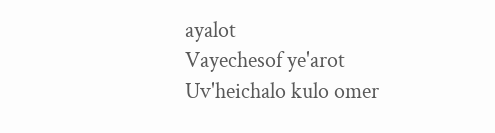ayalot
Vayechesof ye'arot
Uv'heichalo kulo omer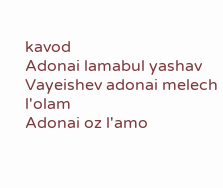kavod
Adonai lamabul yashav
Vayeishev adonai melech l'olam
Adonai oz l'amo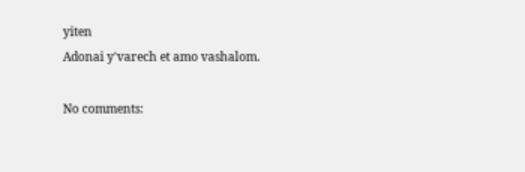yiten
Adonai y'varech et amo vashalom.

No comments: